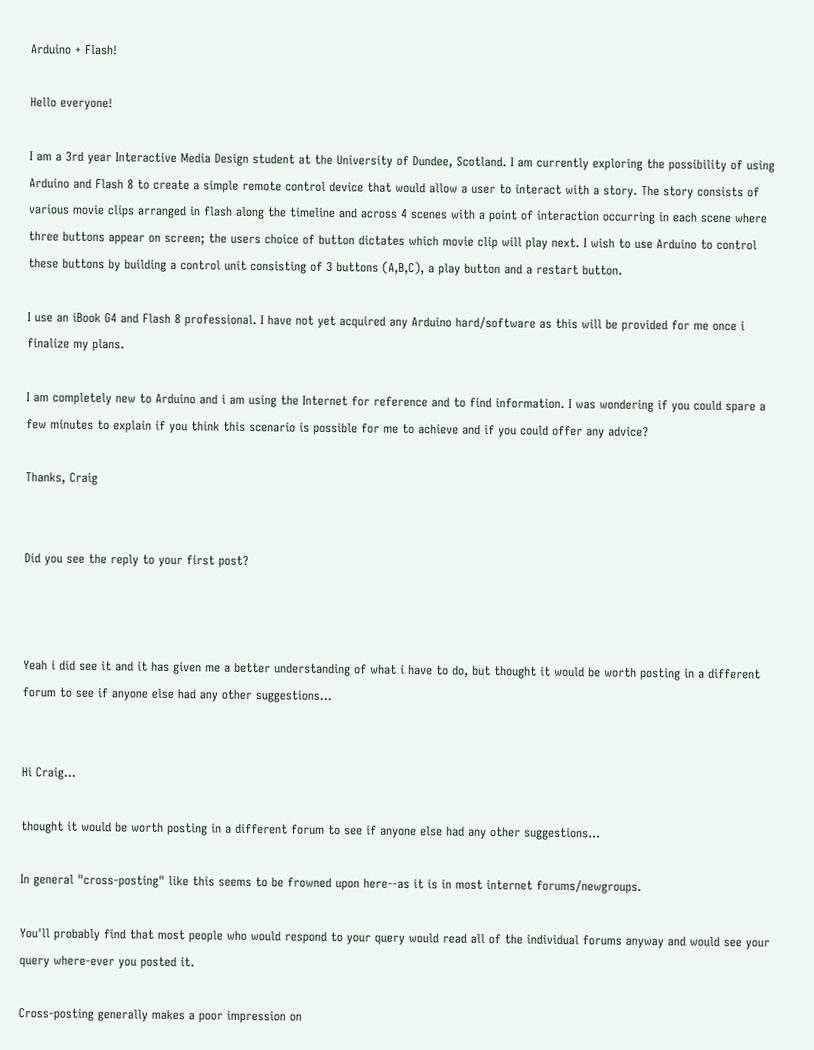Arduino + Flash!

Hello everyone!

I am a 3rd year Interactive Media Design student at the University of Dundee, Scotland. I am currently exploring the possibility of using Arduino and Flash 8 to create a simple remote control device that would allow a user to interact with a story. The story consists of various movie clips arranged in flash along the timeline and across 4 scenes with a point of interaction occurring in each scene where three buttons appear on screen; the users choice of button dictates which movie clip will play next. I wish to use Arduino to control these buttons by building a control unit consisting of 3 buttons (A,B,C), a play button and a restart button.

I use an iBook G4 and Flash 8 professional. I have not yet acquired any Arduino hard/software as this will be provided for me once i finalize my plans.

I am completely new to Arduino and i am using the Internet for reference and to find information. I was wondering if you could spare a few minutes to explain if you think this scenario is possible for me to achieve and if you could offer any advice?

Thanks, Craig


Did you see the reply to your first post?



Yeah i did see it and it has given me a better understanding of what i have to do, but thought it would be worth posting in a different forum to see if anyone else had any other suggestions...


Hi Craig...

thought it would be worth posting in a different forum to see if anyone else had any other suggestions...

In general "cross-posting" like this seems to be frowned upon here--as it is in most internet forums/newgroups.

You'll probably find that most people who would respond to your query would read all of the individual forums anyway and would see your query where-ever you posted it.

Cross-posting generally makes a poor impression on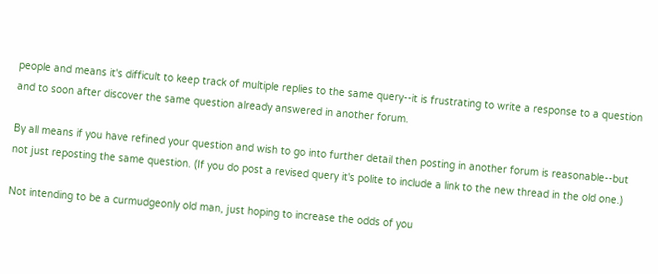people and means it's difficult to keep track of multiple replies to the same query--it is frustrating to write a response to a question and to soon after discover the same question already answered in another forum.

By all means if you have refined your question and wish to go into further detail then posting in another forum is reasonable--but not just reposting the same question. (If you do post a revised query it's polite to include a link to the new thread in the old one.)

Not intending to be a curmudgeonly old man, just hoping to increase the odds of you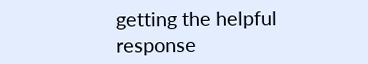getting the helpful response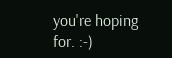you're hoping for. :-)